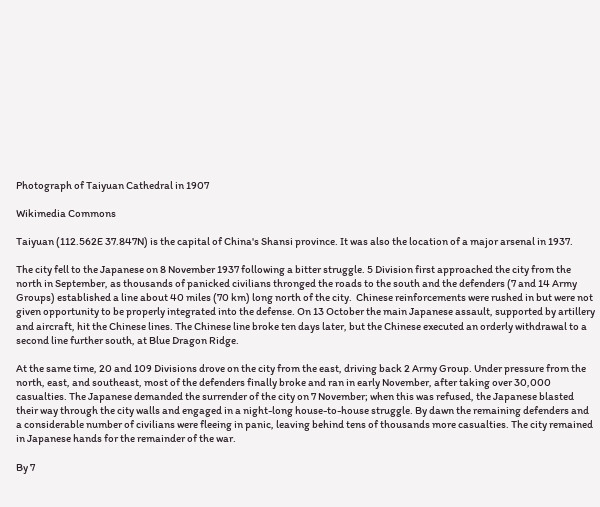Photograph of Taiyuan Cathedral in 1907

Wikimedia Commons

Taiyuan (112.562E 37.847N) is the capital of China's Shansi province. It was also the location of a major arsenal in 1937.

The city fell to the Japanese on 8 November 1937 following a bitter struggle. 5 Division first approached the city from the north in September, as thousands of panicked civilians thronged the roads to the south and the defenders (7 and 14 Army Groups) established a line about 40 miles (70 km) long north of the city.  Chinese reinforcements were rushed in but were not given opportunity to be properly integrated into the defense. On 13 October the main Japanese assault, supported by artillery and aircraft, hit the Chinese lines. The Chinese line broke ten days later, but the Chinese executed an orderly withdrawal to a second line further south, at Blue Dragon Ridge.

At the same time, 20 and 109 Divisions drove on the city from the east, driving back 2 Army Group. Under pressure from the north, east, and southeast, most of the defenders finally broke and ran in early November, after taking over 30,000 casualties. The Japanese demanded the surrender of the city on 7 November; when this was refused, the Japanese blasted their way through the city walls and engaged in a night-long house-to-house struggle. By dawn the remaining defenders and a considerable number of civilians were fleeing in panic, leaving behind tens of thousands more casualties. The city remained in Japanese hands for the remainder of the war.

By 7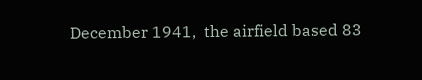December 1941,  the airfield based 83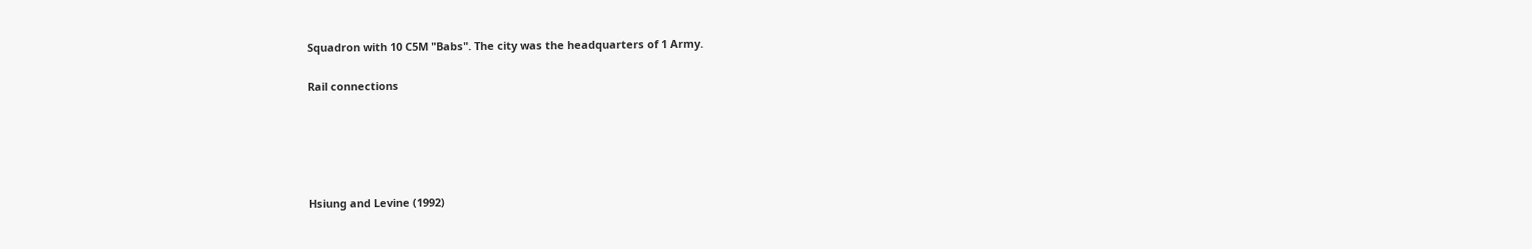Squadron with 10 C5M "Babs". The city was the headquarters of 1 Army.

Rail connections





Hsiung and Levine (1992)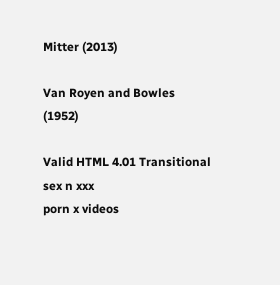Mitter (2013)

Van Royen and Bowles (1952)

Valid HTML 4.01 Transitional
sex n xxx
porn x videos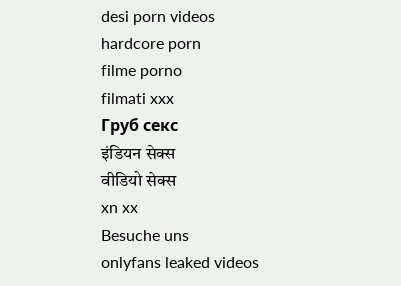desi porn videos
hardcore porn
filme porno
filmati xxx
Груб секс
इंडियन सेक्स
वीडियो सेक्स
xn xx
Besuche uns
onlyfans leaked videos